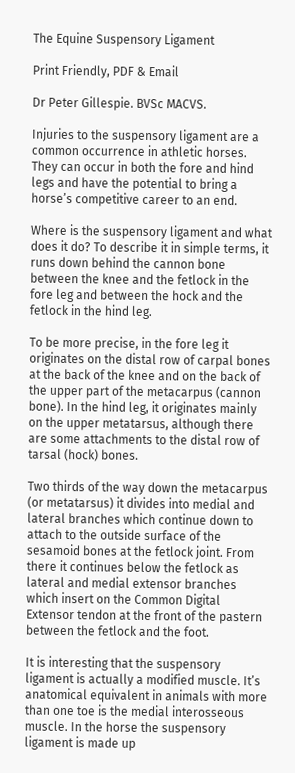The Equine Suspensory Ligament

Print Friendly, PDF & Email

Dr Peter Gillespie. BVSc MACVS.

Injuries to the suspensory ligament are a common occurrence in athletic horses. They can occur in both the fore and hind legs and have the potential to bring a horse’s competitive career to an end.

Where is the suspensory ligament and what does it do? To describe it in simple terms, it runs down behind the cannon bone between the knee and the fetlock in the fore leg and between the hock and the fetlock in the hind leg.

To be more precise, in the fore leg it originates on the distal row of carpal bones at the back of the knee and on the back of the upper part of the metacarpus (cannon bone). In the hind leg, it originates mainly on the upper metatarsus, although there are some attachments to the distal row of tarsal (hock) bones.

Two thirds of the way down the metacarpus (or metatarsus) it divides into medial and lateral branches which continue down to attach to the outside surface of the sesamoid bones at the fetlock joint. From there it continues below the fetlock as lateral and medial extensor branches which insert on the Common Digital Extensor tendon at the front of the pastern between the fetlock and the foot.

It is interesting that the suspensory ligament is actually a modified muscle. It’s anatomical equivalent in animals with more than one toe is the medial interosseous muscle. In the horse the suspensory ligament is made up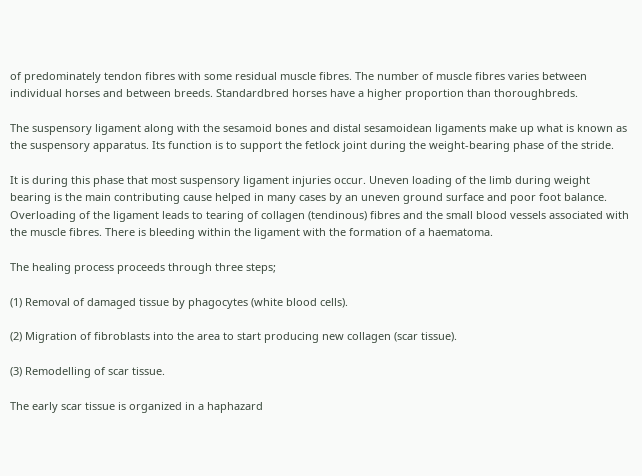of predominately tendon fibres with some residual muscle fibres. The number of muscle fibres varies between individual horses and between breeds. Standardbred horses have a higher proportion than thoroughbreds.

The suspensory ligament along with the sesamoid bones and distal sesamoidean ligaments make up what is known as the suspensory apparatus. Its function is to support the fetlock joint during the weight-bearing phase of the stride.

It is during this phase that most suspensory ligament injuries occur. Uneven loading of the limb during weight bearing is the main contributing cause helped in many cases by an uneven ground surface and poor foot balance. Overloading of the ligament leads to tearing of collagen (tendinous) fibres and the small blood vessels associated with the muscle fibres. There is bleeding within the ligament with the formation of a haematoma.

The healing process proceeds through three steps;

(1) Removal of damaged tissue by phagocytes (white blood cells).

(2) Migration of fibroblasts into the area to start producing new collagen (scar tissue).

(3) Remodelling of scar tissue.

The early scar tissue is organized in a haphazard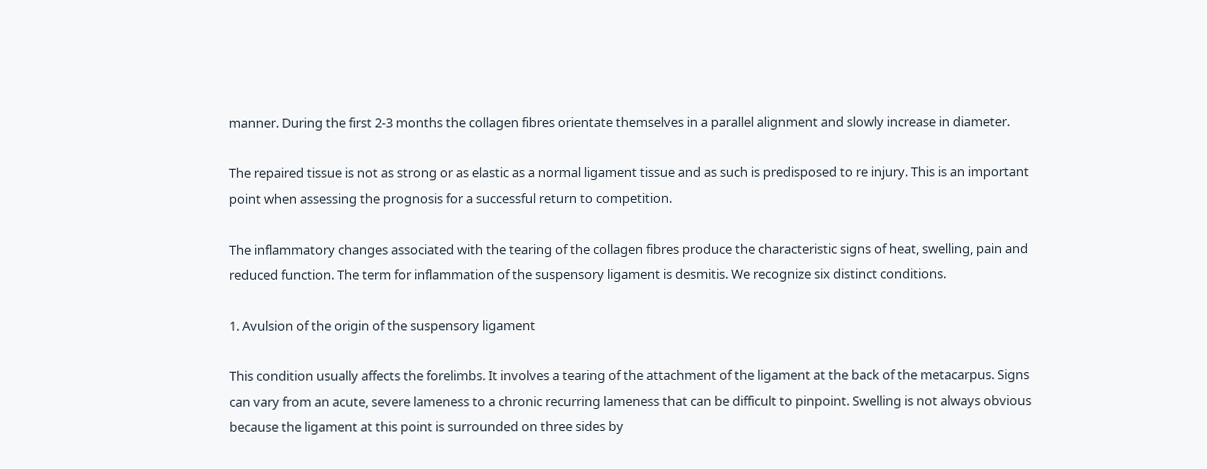manner. During the first 2-3 months the collagen fibres orientate themselves in a parallel alignment and slowly increase in diameter.

The repaired tissue is not as strong or as elastic as a normal ligament tissue and as such is predisposed to re injury. This is an important point when assessing the prognosis for a successful return to competition.

The inflammatory changes associated with the tearing of the collagen fibres produce the characteristic signs of heat, swelling, pain and reduced function. The term for inflammation of the suspensory ligament is desmitis. We recognize six distinct conditions.

1. Avulsion of the origin of the suspensory ligament

This condition usually affects the forelimbs. It involves a tearing of the attachment of the ligament at the back of the metacarpus. Signs can vary from an acute, severe lameness to a chronic recurring lameness that can be difficult to pinpoint. Swelling is not always obvious because the ligament at this point is surrounded on three sides by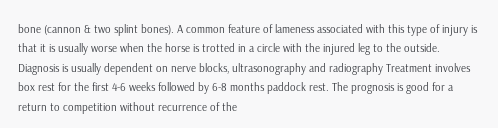bone (cannon & two splint bones). A common feature of lameness associated with this type of injury is that it is usually worse when the horse is trotted in a circle with the injured leg to the outside. Diagnosis is usually dependent on nerve blocks, ultrasonography and radiography Treatment involves box rest for the first 4-6 weeks followed by 6-8 months paddock rest. The prognosis is good for a return to competition without recurrence of the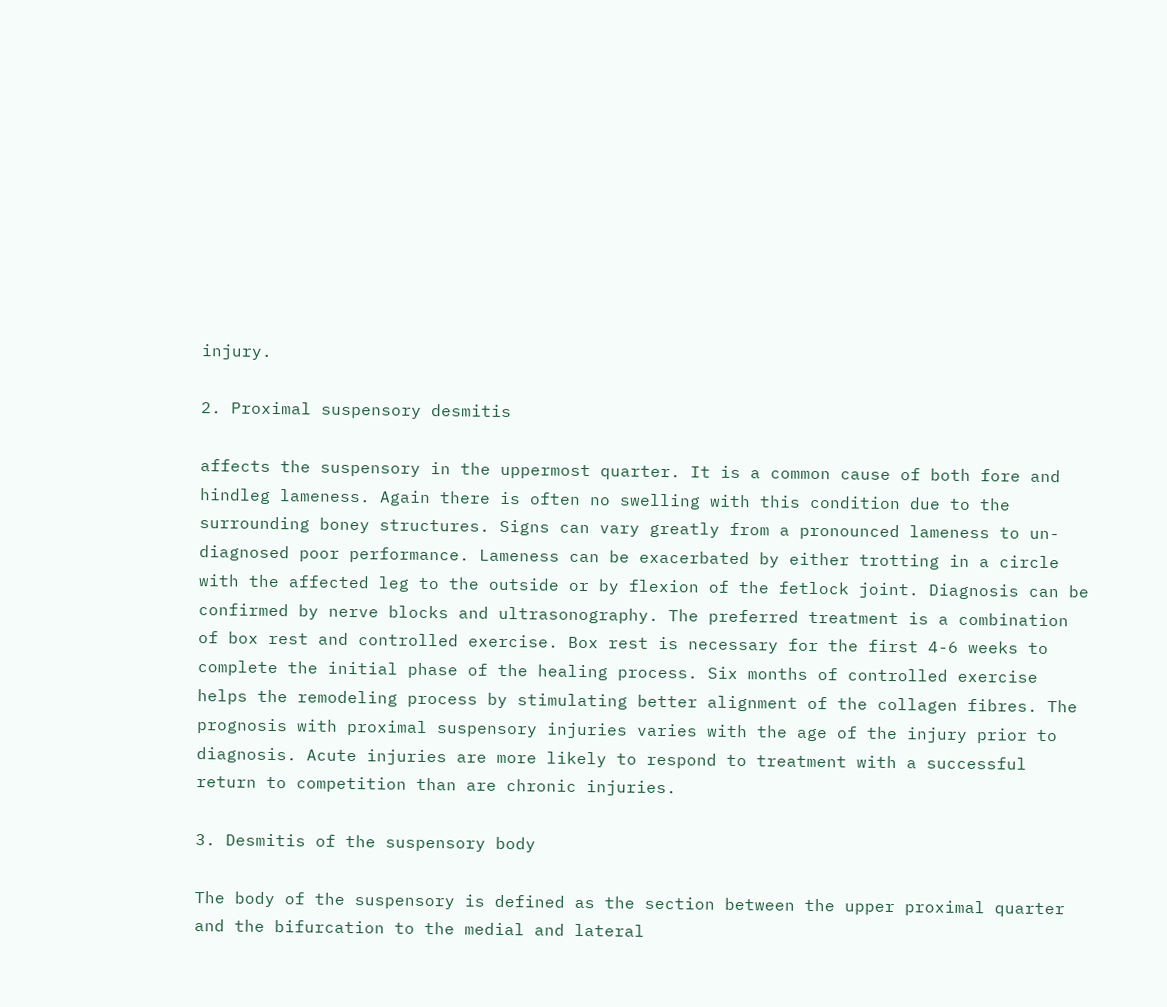injury.

2. Proximal suspensory desmitis

affects the suspensory in the uppermost quarter. It is a common cause of both fore and hindleg lameness. Again there is often no swelling with this condition due to the surrounding boney structures. Signs can vary greatly from a pronounced lameness to un-diagnosed poor performance. Lameness can be exacerbated by either trotting in a circle with the affected leg to the outside or by flexion of the fetlock joint. Diagnosis can be confirmed by nerve blocks and ultrasonography. The preferred treatment is a combination of box rest and controlled exercise. Box rest is necessary for the first 4-6 weeks to complete the initial phase of the healing process. Six months of controlled exercise helps the remodeling process by stimulating better alignment of the collagen fibres. The prognosis with proximal suspensory injuries varies with the age of the injury prior to diagnosis. Acute injuries are more likely to respond to treatment with a successful return to competition than are chronic injuries.

3. Desmitis of the suspensory body

The body of the suspensory is defined as the section between the upper proximal quarter and the bifurcation to the medial and lateral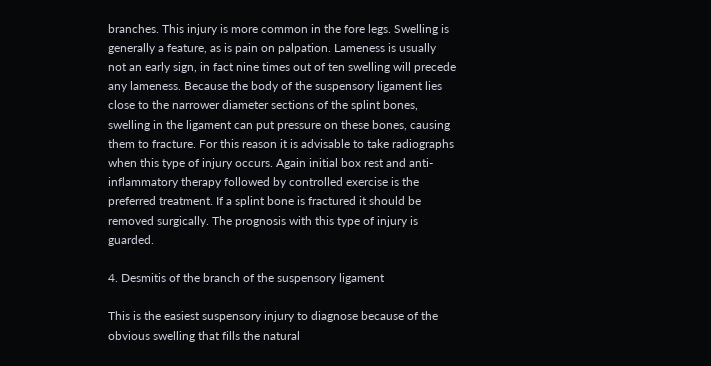branches. This injury is more common in the fore legs. Swelling is generally a feature, as is pain on palpation. Lameness is usually not an early sign, in fact nine times out of ten swelling will precede any lameness. Because the body of the suspensory ligament lies close to the narrower diameter sections of the splint bones, swelling in the ligament can put pressure on these bones, causing them to fracture. For this reason it is advisable to take radiographs when this type of injury occurs. Again initial box rest and anti-inflammatory therapy followed by controlled exercise is the preferred treatment. If a splint bone is fractured it should be removed surgically. The prognosis with this type of injury is guarded.

4. Desmitis of the branch of the suspensory ligament

This is the easiest suspensory injury to diagnose because of the obvious swelling that fills the natural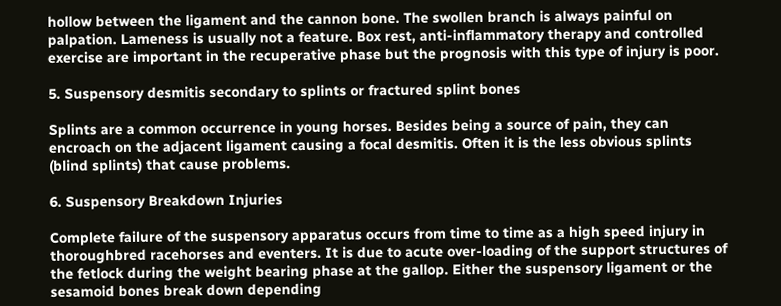hollow between the ligament and the cannon bone. The swollen branch is always painful on palpation. Lameness is usually not a feature. Box rest, anti-inflammatory therapy and controlled exercise are important in the recuperative phase but the prognosis with this type of injury is poor.

5. Suspensory desmitis secondary to splints or fractured splint bones

Splints are a common occurrence in young horses. Besides being a source of pain, they can encroach on the adjacent ligament causing a focal desmitis. Often it is the less obvious splints (blind splints) that cause problems.

6. Suspensory Breakdown Injuries

Complete failure of the suspensory apparatus occurs from time to time as a high speed injury in thoroughbred racehorses and eventers. It is due to acute over-loading of the support structures of the fetlock during the weight bearing phase at the gallop. Either the suspensory ligament or the sesamoid bones break down depending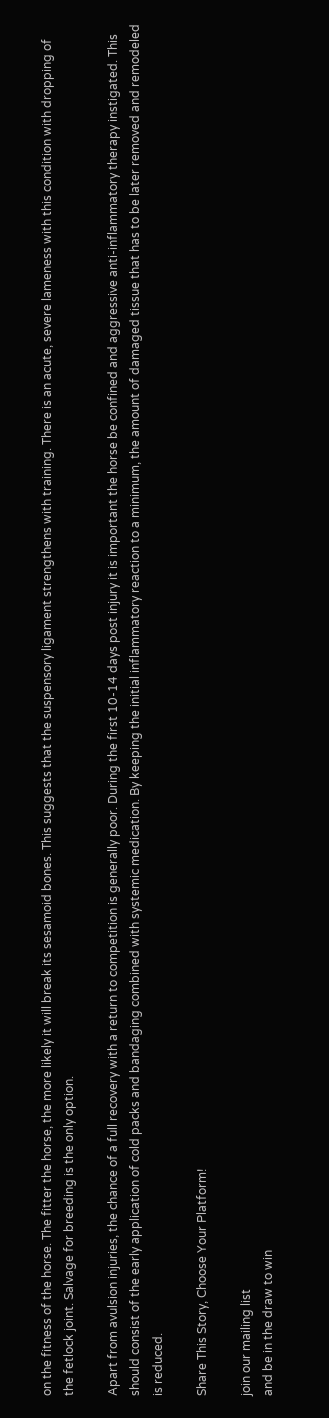on the fitness of the horse. The fitter the horse, the more likely it will break its sesamoid bones. This suggests that the suspensory ligament strengthens with training. There is an acute, severe lameness with this condition with dropping of the fetlock joint. Salvage for breeding is the only option.

Apart from avulsion injuries, the chance of a full recovery with a return to competition is generally poor. During the first 10-14 days post injury it is important the horse be confined and aggressive anti-inflammatory therapy instigated. This should consist of the early application of cold packs and bandaging combined with systemic medication. By keeping the initial inflammatory reaction to a minimum, the amount of damaged tissue that has to be later removed and remodeled is reduced.

Share This Story, Choose Your Platform!

join our mailing list
and be in the draw to win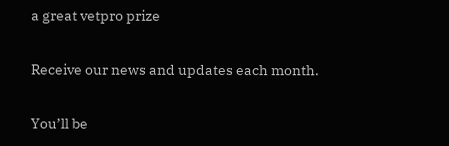a great vetpro prize

Receive our news and updates each month.

You’ll be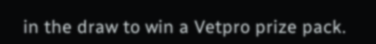in the draw to win a Vetpro prize pack.